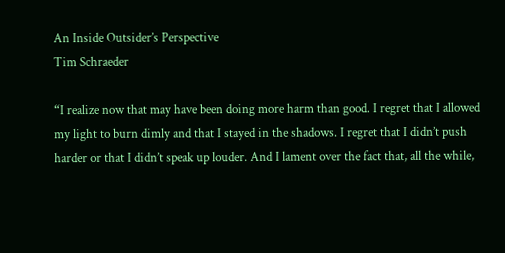An Inside Outsider’s Perspective
Tim Schraeder

“I realize now that may have been doing more harm than good. I regret that I allowed my light to burn dimly and that I stayed in the shadows. I regret that I didn’t push harder or that I didn’t speak up louder. And I lament over the fact that, all the while,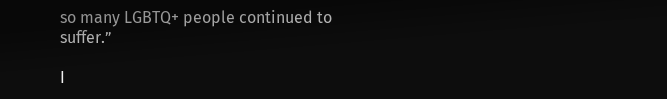so many LGBTQ+ people continued to suffer.”

I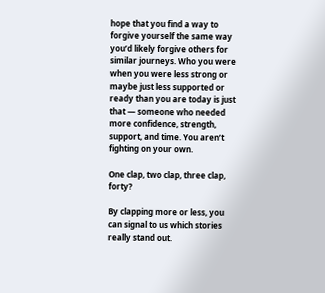hope that you find a way to forgive yourself the same way you’d likely forgive others for similar journeys. Who you were when you were less strong or maybe just less supported or ready than you are today is just that — someone who needed more confidence, strength, support, and time. You aren’t fighting on your own.

One clap, two clap, three clap, forty?

By clapping more or less, you can signal to us which stories really stand out.